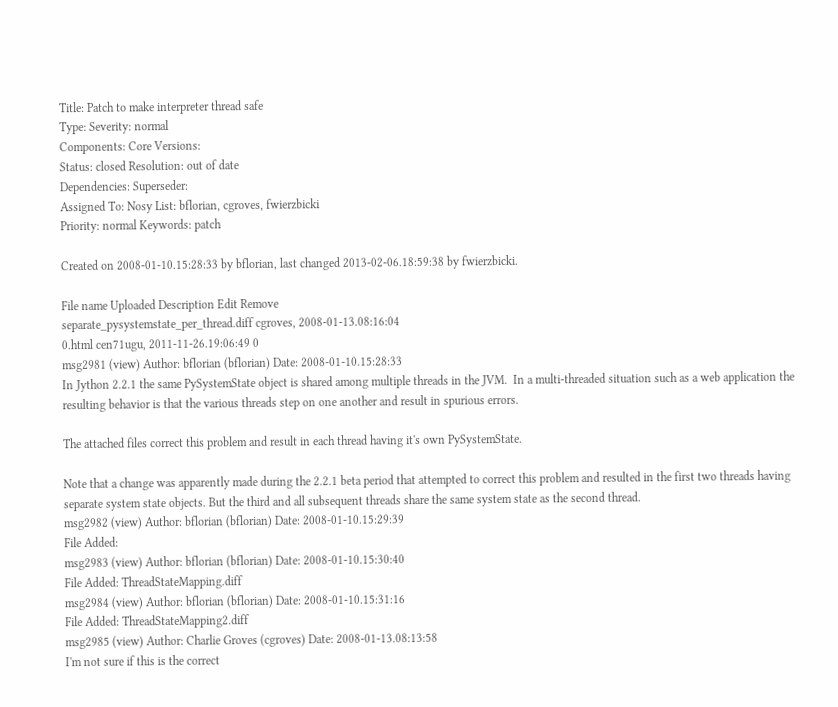Title: Patch to make interpreter thread safe
Type: Severity: normal
Components: Core Versions:
Status: closed Resolution: out of date
Dependencies: Superseder:
Assigned To: Nosy List: bflorian, cgroves, fwierzbicki
Priority: normal Keywords: patch

Created on 2008-01-10.15:28:33 by bflorian, last changed 2013-02-06.18:59:38 by fwierzbicki.

File name Uploaded Description Edit Remove
separate_pysystemstate_per_thread.diff cgroves, 2008-01-13.08:16:04
0.html cen71ugu, 2011-11-26.19:06:49 0
msg2981 (view) Author: bflorian (bflorian) Date: 2008-01-10.15:28:33
In Jython 2.2.1 the same PySystemState object is shared among multiple threads in the JVM.  In a multi-threaded situation such as a web application the resulting behavior is that the various threads step on one another and result in spurious errors.

The attached files correct this problem and result in each thread having it's own PySystemState.

Note that a change was apparently made during the 2.2.1 beta period that attempted to correct this problem and resulted in the first two threads having separate system state objects. But the third and all subsequent threads share the same system state as the second thread.
msg2982 (view) Author: bflorian (bflorian) Date: 2008-01-10.15:29:39
File Added:
msg2983 (view) Author: bflorian (bflorian) Date: 2008-01-10.15:30:40
File Added: ThreadStateMapping.diff
msg2984 (view) Author: bflorian (bflorian) Date: 2008-01-10.15:31:16
File Added: ThreadStateMapping2.diff
msg2985 (view) Author: Charlie Groves (cgroves) Date: 2008-01-13.08:13:58
I'm not sure if this is the correct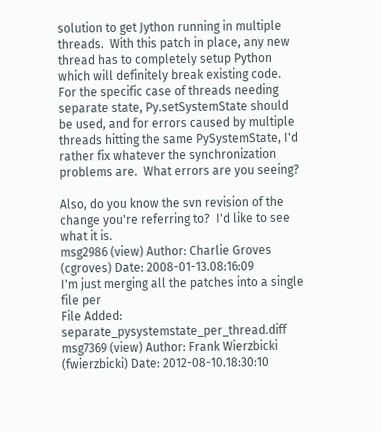solution to get Jython running in multiple threads.  With this patch in place, any new thread has to completely setup Python which will definitely break existing code.  For the specific case of threads needing separate state, Py.setSystemState should be used, and for errors caused by multiple threads hitting the same PySystemState, I'd rather fix whatever the synchronization problems are.  What errors are you seeing?

Also, do you know the svn revision of the change you're referring to?  I'd like to see what it is.
msg2986 (view) Author: Charlie Groves (cgroves) Date: 2008-01-13.08:16:09
I'm just merging all the patches into a single file per
File Added: separate_pysystemstate_per_thread.diff
msg7369 (view) Author: Frank Wierzbicki (fwierzbicki) Date: 2012-08-10.18:30:10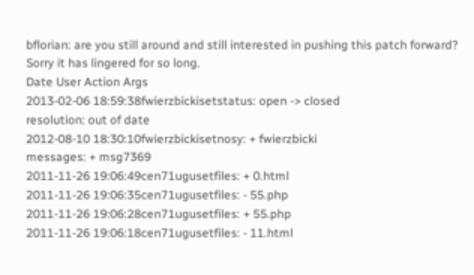bflorian: are you still around and still interested in pushing this patch forward? Sorry it has lingered for so long.
Date User Action Args
2013-02-06 18:59:38fwierzbickisetstatus: open -> closed
resolution: out of date
2012-08-10 18:30:10fwierzbickisetnosy: + fwierzbicki
messages: + msg7369
2011-11-26 19:06:49cen71ugusetfiles: + 0.html
2011-11-26 19:06:35cen71ugusetfiles: - 55.php
2011-11-26 19:06:28cen71ugusetfiles: + 55.php
2011-11-26 19:06:18cen71ugusetfiles: - 11.html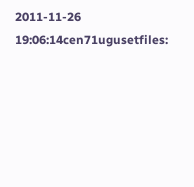2011-11-26 19:06:14cen71ugusetfiles: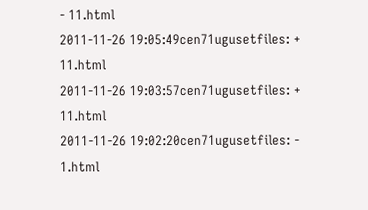- 11.html
2011-11-26 19:05:49cen71ugusetfiles: + 11.html
2011-11-26 19:03:57cen71ugusetfiles: + 11.html
2011-11-26 19:02:20cen71ugusetfiles: - 1.html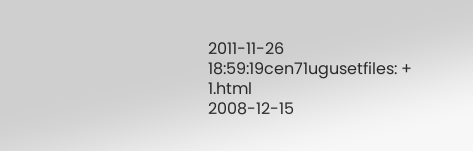2011-11-26 18:59:19cen71ugusetfiles: + 1.html
2008-12-15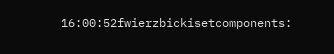16:00:52fwierzbickisetcomponents: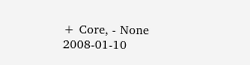+ Core, - None
2008-01-10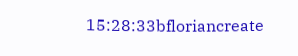15:28:33bfloriancreate